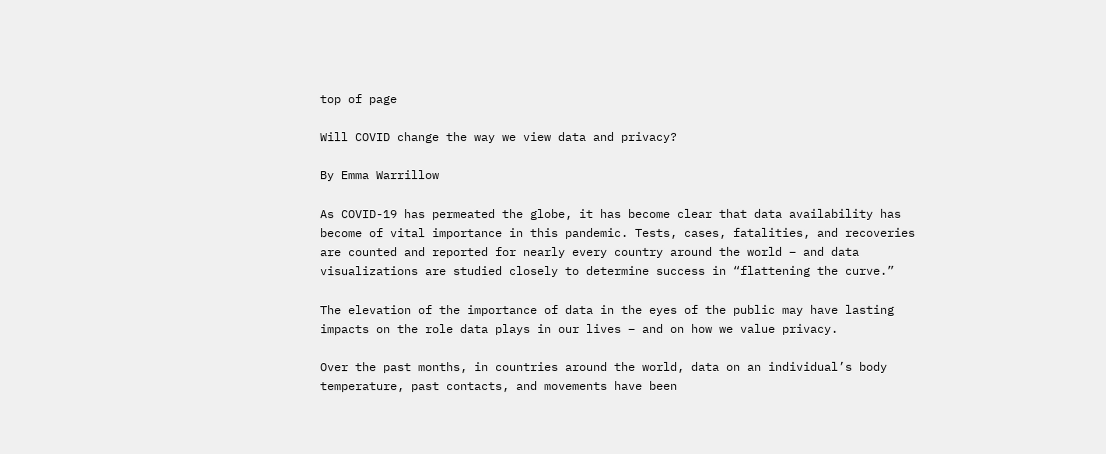top of page

Will COVID change the way we view data and privacy?

By Emma Warrillow

As COVID-19 has permeated the globe, it has become clear that data availability has become of vital importance in this pandemic. Tests, cases, fatalities, and recoveries are counted and reported for nearly every country around the world – and data visualizations are studied closely to determine success in “flattening the curve.”

The elevation of the importance of data in the eyes of the public may have lasting impacts on the role data plays in our lives – and on how we value privacy.

Over the past months, in countries around the world, data on an individual’s body temperature, past contacts, and movements have been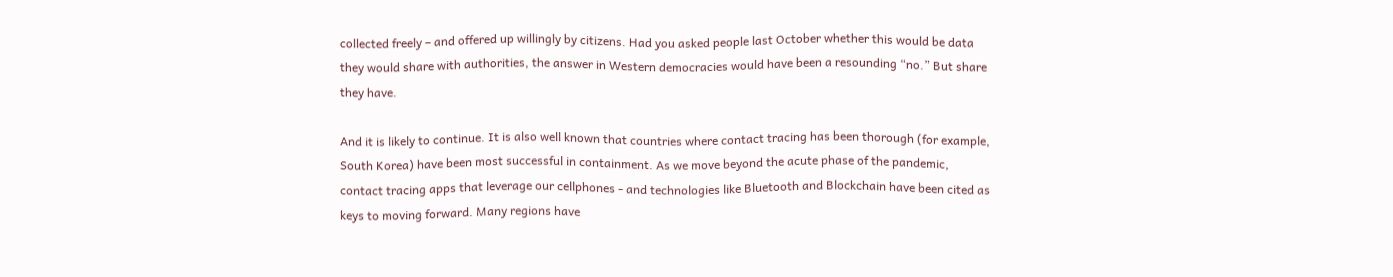collected freely – and offered up willingly by citizens. Had you asked people last October whether this would be data they would share with authorities, the answer in Western democracies would have been a resounding “no.” But share they have.

And it is likely to continue. It is also well known that countries where contact tracing has been thorough (for example, South Korea) have been most successful in containment. As we move beyond the acute phase of the pandemic, contact tracing apps that leverage our cellphones - and technologies like Bluetooth and Blockchain have been cited as keys to moving forward. Many regions have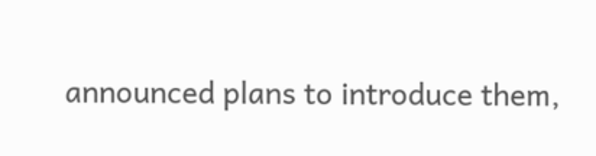announced plans to introduce them,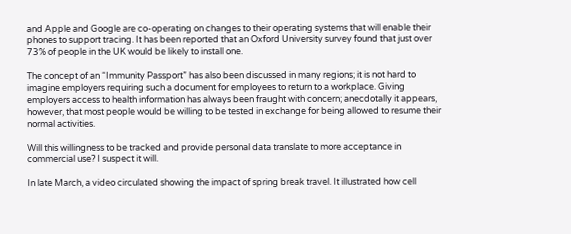and Apple and Google are co-operating on changes to their operating systems that will enable their phones to support tracing. It has been reported that an Oxford University survey found that just over 73% of people in the UK would be likely to install one.

The concept of an “Immunity Passport” has also been discussed in many regions; it is not hard to imagine employers requiring such a document for employees to return to a workplace. Giving employers access to health information has always been fraught with concern; anecdotally it appears, however, that most people would be willing to be tested in exchange for being allowed to resume their normal activities.

Will this willingness to be tracked and provide personal data translate to more acceptance in commercial use? I suspect it will.

In late March, a video circulated showing the impact of spring break travel. It illustrated how cell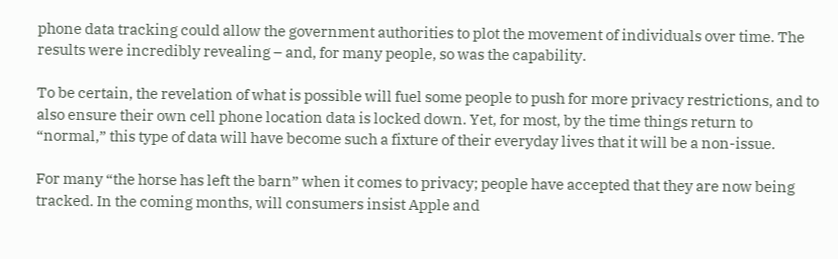phone data tracking could allow the government authorities to plot the movement of individuals over time. The results were incredibly revealing – and, for many people, so was the capability.

To be certain, the revelation of what is possible will fuel some people to push for more privacy restrictions, and to also ensure their own cell phone location data is locked down. Yet, for most, by the time things return to “normal,” this type of data will have become such a fixture of their everyday lives that it will be a non-issue.

For many “the horse has left the barn” when it comes to privacy; people have accepted that they are now being tracked. In the coming months, will consumers insist Apple and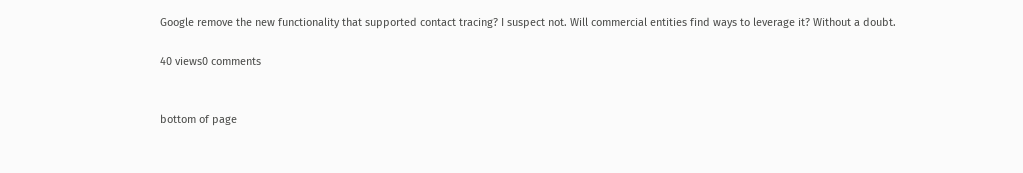Google remove the new functionality that supported contact tracing? I suspect not. Will commercial entities find ways to leverage it? Without a doubt.

40 views0 comments


bottom of page